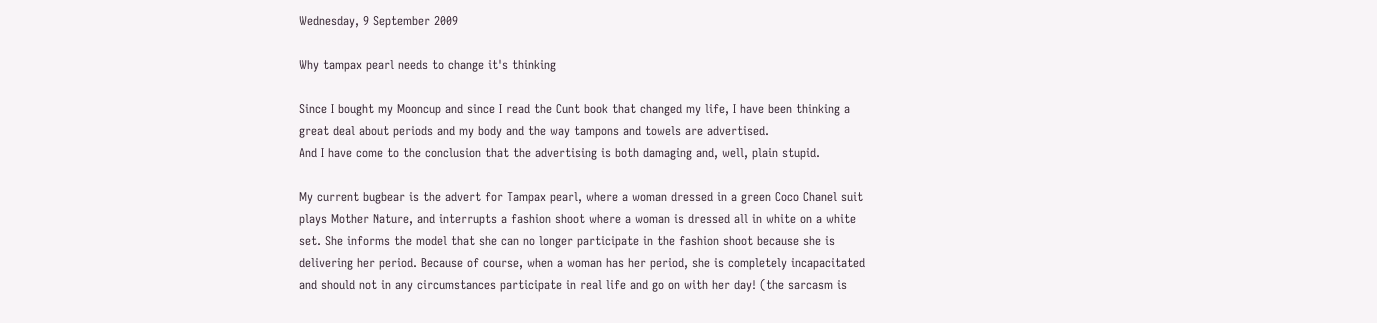Wednesday, 9 September 2009

Why tampax pearl needs to change it's thinking

Since I bought my Mooncup and since I read the Cunt book that changed my life, I have been thinking a great deal about periods and my body and the way tampons and towels are advertised.
And I have come to the conclusion that the advertising is both damaging and, well, plain stupid.

My current bugbear is the advert for Tampax pearl, where a woman dressed in a green Coco Chanel suit plays Mother Nature, and interrupts a fashion shoot where a woman is dressed all in white on a white set. She informs the model that she can no longer participate in the fashion shoot because she is delivering her period. Because of course, when a woman has her period, she is completely incapacitated and should not in any circumstances participate in real life and go on with her day! (the sarcasm is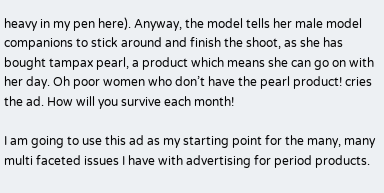heavy in my pen here). Anyway, the model tells her male model companions to stick around and finish the shoot, as she has bought tampax pearl, a product which means she can go on with her day. Oh poor women who don’t have the pearl product! cries the ad. How will you survive each month!

I am going to use this ad as my starting point for the many, many multi faceted issues I have with advertising for period products.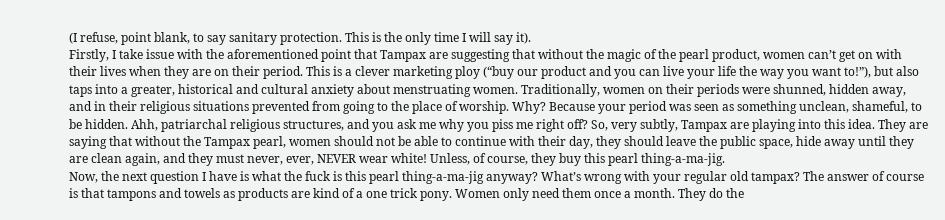(I refuse, point blank, to say sanitary protection. This is the only time I will say it).
Firstly, I take issue with the aforementioned point that Tampax are suggesting that without the magic of the pearl product, women can’t get on with their lives when they are on their period. This is a clever marketing ploy (“buy our product and you can live your life the way you want to!”), but also taps into a greater, historical and cultural anxiety about menstruating women. Traditionally, women on their periods were shunned, hidden away, and in their religious situations prevented from going to the place of worship. Why? Because your period was seen as something unclean, shameful, to be hidden. Ahh, patriarchal religious structures, and you ask me why you piss me right off? So, very subtly, Tampax are playing into this idea. They are saying that without the Tampax pearl, women should not be able to continue with their day, they should leave the public space, hide away until they are clean again, and they must never, ever, NEVER wear white! Unless, of course, they buy this pearl thing-a-ma-jig.
Now, the next question I have is what the fuck is this pearl thing-a-ma-jig anyway? What’s wrong with your regular old tampax? The answer of course is that tampons and towels as products are kind of a one trick pony. Women only need them once a month. They do the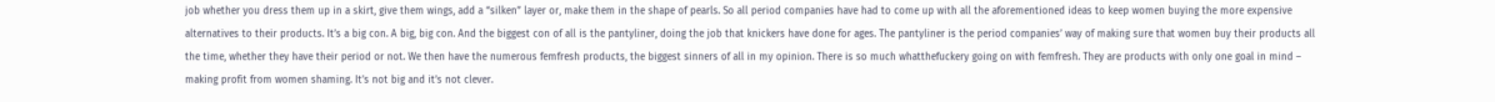job whether you dress them up in a skirt, give them wings, add a “silken” layer or, make them in the shape of pearls. So all period companies have had to come up with all the aforementioned ideas to keep women buying the more expensive alternatives to their products. It’s a big con. A big, big con. And the biggest con of all is the pantyliner, doing the job that knickers have done for ages. The pantyliner is the period companies’ way of making sure that women buy their products all the time, whether they have their period or not. We then have the numerous femfresh products, the biggest sinners of all in my opinion. There is so much whatthefuckery going on with femfresh. They are products with only one goal in mind – making profit from women shaming. It’s not big and it’s not clever.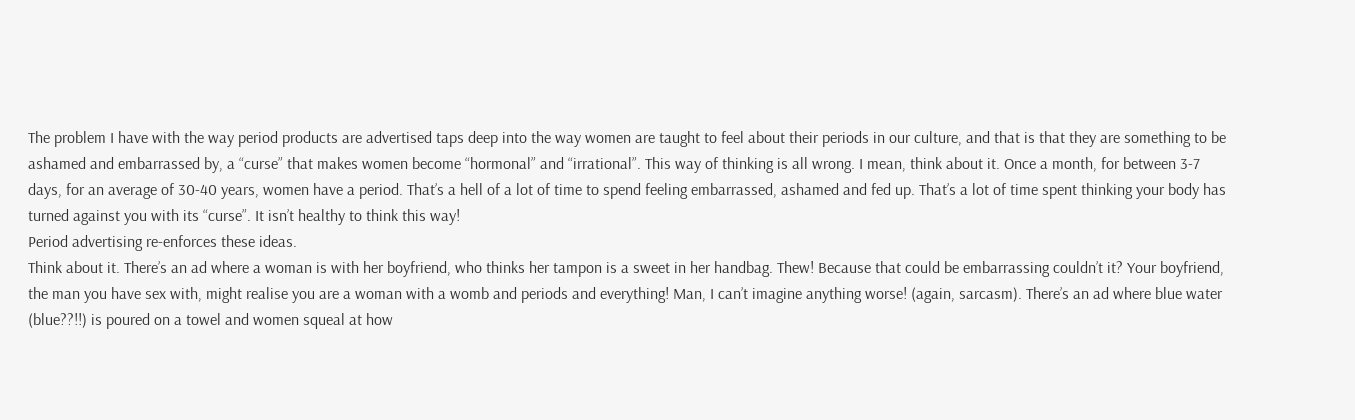The problem I have with the way period products are advertised taps deep into the way women are taught to feel about their periods in our culture, and that is that they are something to be ashamed and embarrassed by, a “curse” that makes women become “hormonal” and “irrational”. This way of thinking is all wrong. I mean, think about it. Once a month, for between 3-7 days, for an average of 30-40 years, women have a period. That’s a hell of a lot of time to spend feeling embarrassed, ashamed and fed up. That’s a lot of time spent thinking your body has turned against you with its “curse”. It isn’t healthy to think this way!
Period advertising re-enforces these ideas.
Think about it. There’s an ad where a woman is with her boyfriend, who thinks her tampon is a sweet in her handbag. Thew! Because that could be embarrassing couldn’t it? Your boyfriend, the man you have sex with, might realise you are a woman with a womb and periods and everything! Man, I can’t imagine anything worse! (again, sarcasm). There’s an ad where blue water (blue??!!) is poured on a towel and women squeal at how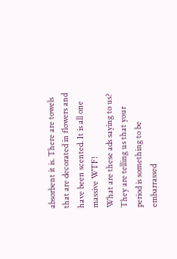absorbent it is. There are towels that are decorated in flowers and have been scented. It is all one massive WTF!
What are these ads saying to us? They are telling us that your period is something to be embarrassed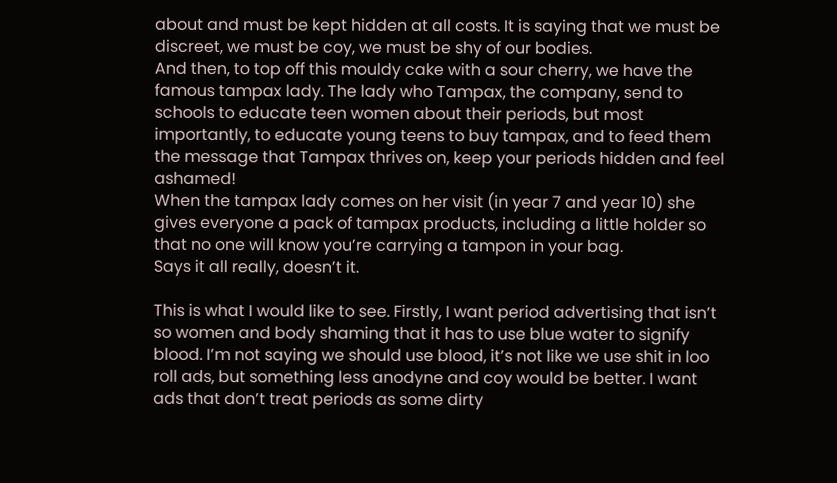about and must be kept hidden at all costs. It is saying that we must be discreet, we must be coy, we must be shy of our bodies.
And then, to top off this mouldy cake with a sour cherry, we have the famous tampax lady. The lady who Tampax, the company, send to schools to educate teen women about their periods, but most importantly, to educate young teens to buy tampax, and to feed them the message that Tampax thrives on, keep your periods hidden and feel ashamed!
When the tampax lady comes on her visit (in year 7 and year 10) she gives everyone a pack of tampax products, including a little holder so that no one will know you’re carrying a tampon in your bag.
Says it all really, doesn’t it.

This is what I would like to see. Firstly, I want period advertising that isn’t so women and body shaming that it has to use blue water to signify blood. I’m not saying we should use blood, it’s not like we use shit in loo roll ads, but something less anodyne and coy would be better. I want ads that don’t treat periods as some dirty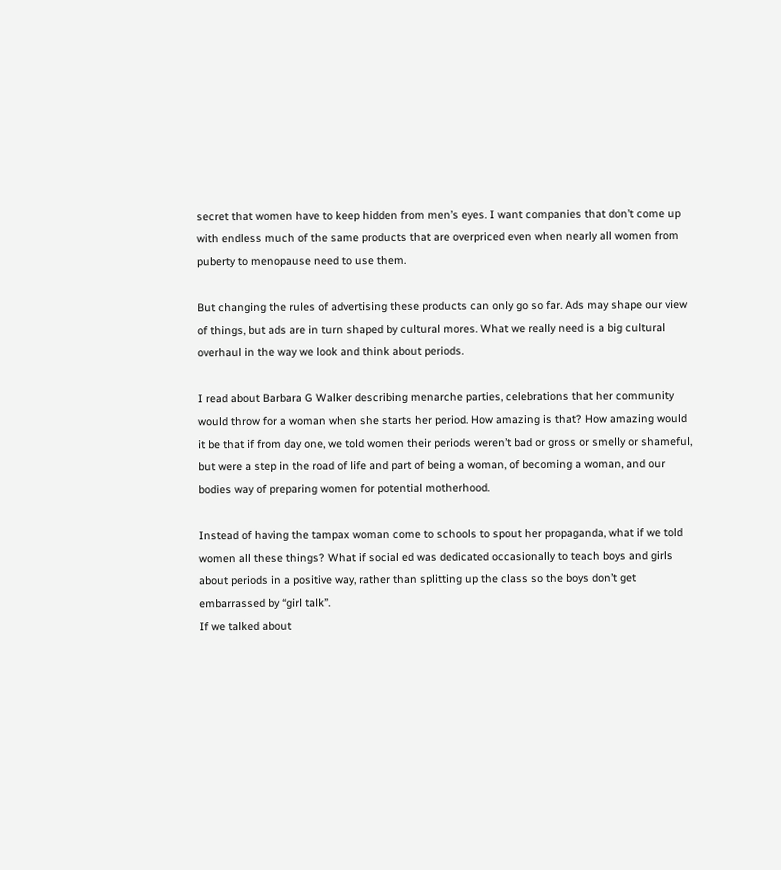secret that women have to keep hidden from men’s eyes. I want companies that don’t come up with endless much of the same products that are overpriced even when nearly all women from puberty to menopause need to use them.

But changing the rules of advertising these products can only go so far. Ads may shape our view of things, but ads are in turn shaped by cultural mores. What we really need is a big cultural overhaul in the way we look and think about periods.

I read about Barbara G Walker describing menarche parties, celebrations that her community would throw for a woman when she starts her period. How amazing is that? How amazing would it be that if from day one, we told women their periods weren’t bad or gross or smelly or shameful, but were a step in the road of life and part of being a woman, of becoming a woman, and our bodies way of preparing women for potential motherhood.

Instead of having the tampax woman come to schools to spout her propaganda, what if we told women all these things? What if social ed was dedicated occasionally to teach boys and girls about periods in a positive way, rather than splitting up the class so the boys don’t get embarrassed by “girl talk”.
If we talked about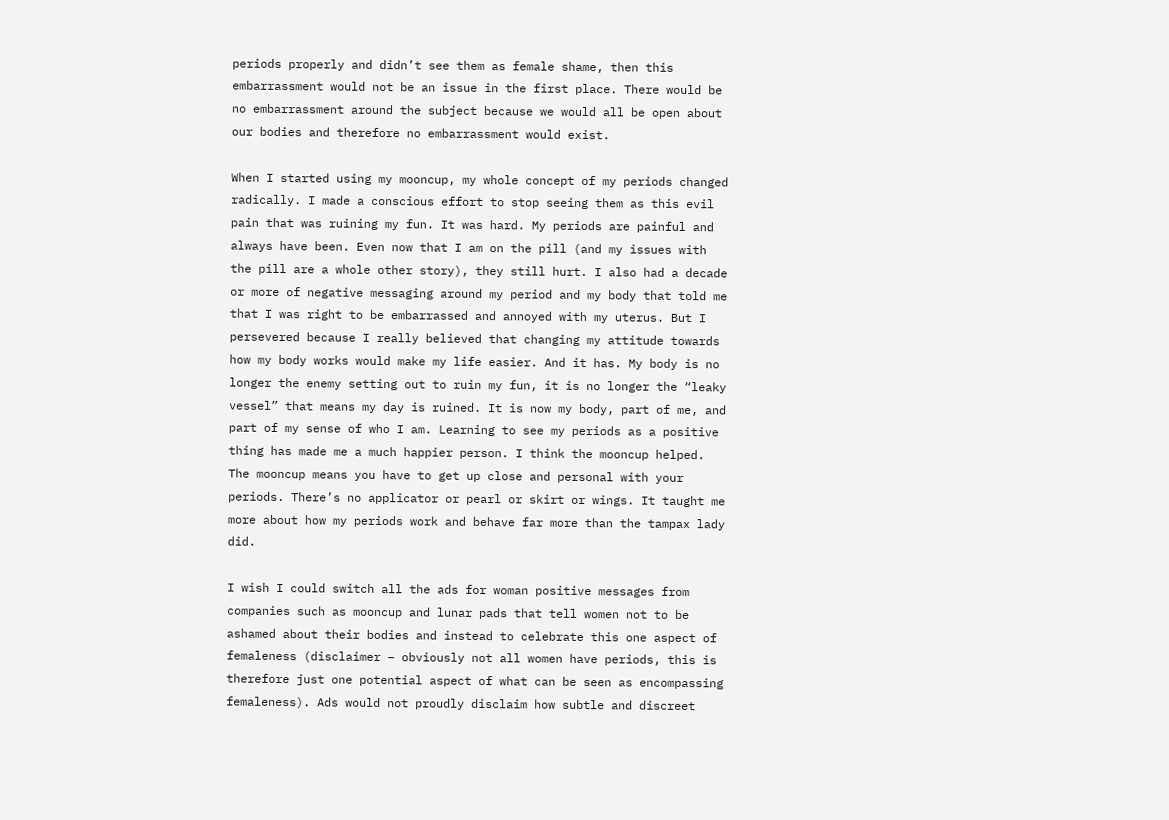periods properly and didn’t see them as female shame, then this embarrassment would not be an issue in the first place. There would be no embarrassment around the subject because we would all be open about our bodies and therefore no embarrassment would exist.

When I started using my mooncup, my whole concept of my periods changed radically. I made a conscious effort to stop seeing them as this evil pain that was ruining my fun. It was hard. My periods are painful and always have been. Even now that I am on the pill (and my issues with the pill are a whole other story), they still hurt. I also had a decade or more of negative messaging around my period and my body that told me that I was right to be embarrassed and annoyed with my uterus. But I persevered because I really believed that changing my attitude towards how my body works would make my life easier. And it has. My body is no longer the enemy setting out to ruin my fun, it is no longer the “leaky vessel” that means my day is ruined. It is now my body, part of me, and part of my sense of who I am. Learning to see my periods as a positive thing has made me a much happier person. I think the mooncup helped. The mooncup means you have to get up close and personal with your periods. There’s no applicator or pearl or skirt or wings. It taught me more about how my periods work and behave far more than the tampax lady did.

I wish I could switch all the ads for woman positive messages from companies such as mooncup and lunar pads that tell women not to be ashamed about their bodies and instead to celebrate this one aspect of femaleness (disclaimer – obviously not all women have periods, this is therefore just one potential aspect of what can be seen as encompassing femaleness). Ads would not proudly disclaim how subtle and discreet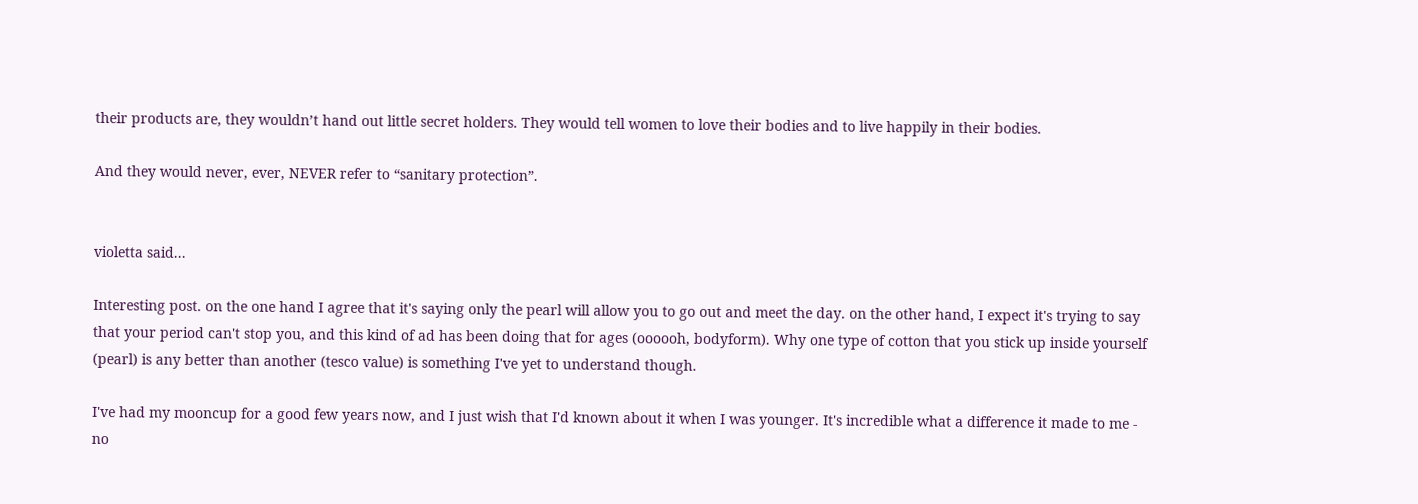their products are, they wouldn’t hand out little secret holders. They would tell women to love their bodies and to live happily in their bodies.

And they would never, ever, NEVER refer to “sanitary protection”.


violetta said...

Interesting post. on the one hand I agree that it's saying only the pearl will allow you to go out and meet the day. on the other hand, I expect it's trying to say that your period can't stop you, and this kind of ad has been doing that for ages (oooooh, bodyform). Why one type of cotton that you stick up inside yourself (pearl) is any better than another (tesco value) is something I've yet to understand though.

I've had my mooncup for a good few years now, and I just wish that I'd known about it when I was younger. It's incredible what a difference it made to me - no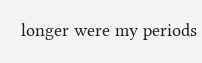longer were my periods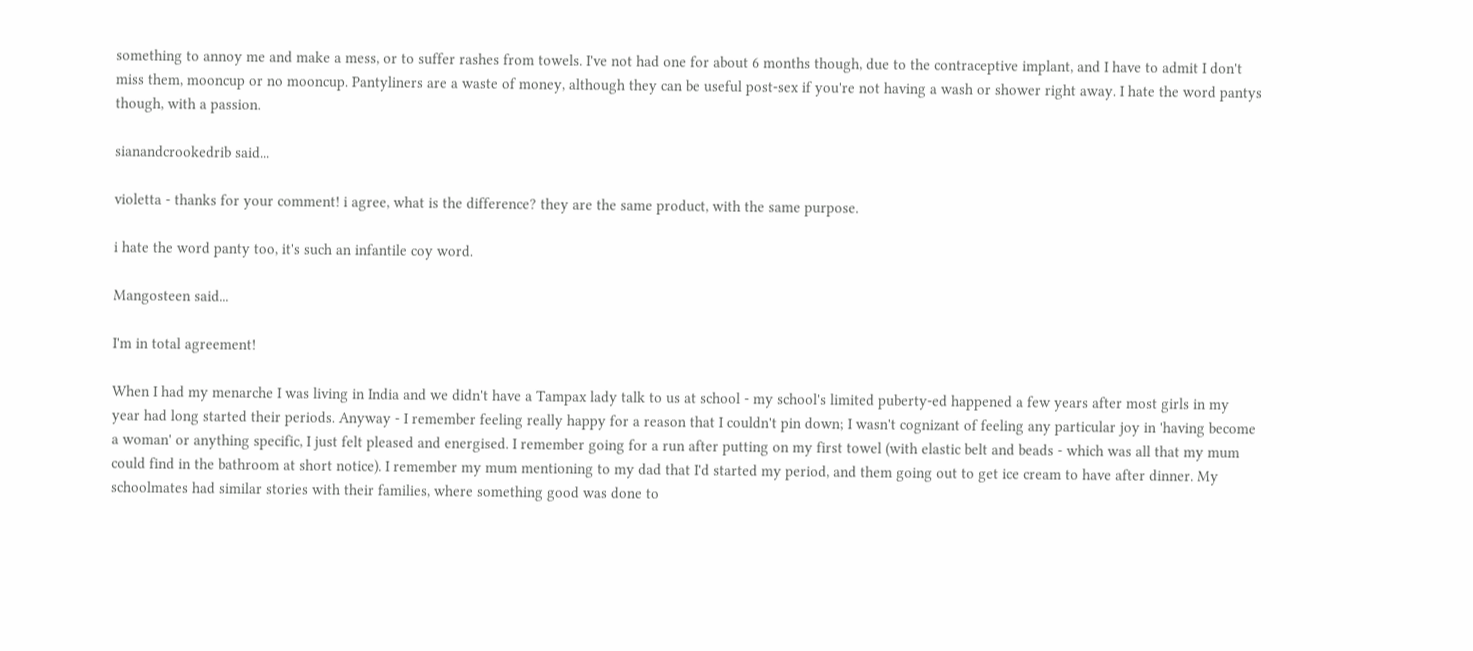something to annoy me and make a mess, or to suffer rashes from towels. I've not had one for about 6 months though, due to the contraceptive implant, and I have to admit I don't miss them, mooncup or no mooncup. Pantyliners are a waste of money, although they can be useful post-sex if you're not having a wash or shower right away. I hate the word pantys though, with a passion.

sianandcrookedrib said...

violetta - thanks for your comment! i agree, what is the difference? they are the same product, with the same purpose.

i hate the word panty too, it's such an infantile coy word.

Mangosteen said...

I'm in total agreement!

When I had my menarche I was living in India and we didn't have a Tampax lady talk to us at school - my school's limited puberty-ed happened a few years after most girls in my year had long started their periods. Anyway - I remember feeling really happy for a reason that I couldn't pin down; I wasn't cognizant of feeling any particular joy in 'having become a woman' or anything specific, I just felt pleased and energised. I remember going for a run after putting on my first towel (with elastic belt and beads - which was all that my mum could find in the bathroom at short notice). I remember my mum mentioning to my dad that I'd started my period, and them going out to get ice cream to have after dinner. My schoolmates had similar stories with their families, where something good was done to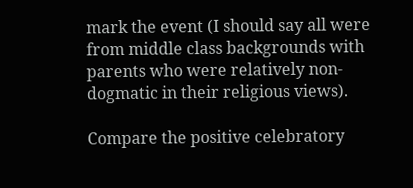mark the event (I should say all were from middle class backgrounds with parents who were relatively non-dogmatic in their religious views).

Compare the positive celebratory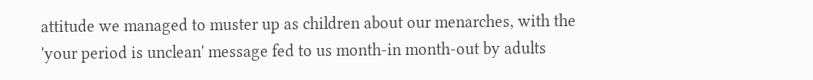attitude we managed to muster up as children about our menarches, with the 'your period is unclean' message fed to us month-in month-out by adults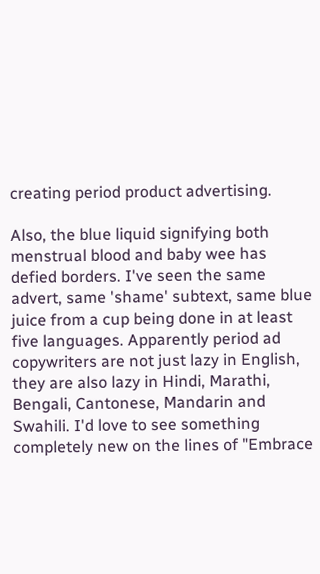creating period product advertising.

Also, the blue liquid signifying both menstrual blood and baby wee has defied borders. I've seen the same advert, same 'shame' subtext, same blue juice from a cup being done in at least five languages. Apparently period ad copywriters are not just lazy in English, they are also lazy in Hindi, Marathi, Bengali, Cantonese, Mandarin and Swahili. I'd love to see something completely new on the lines of "Embrace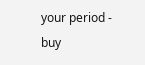your period - buy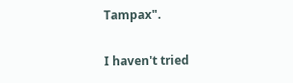Tampax".

I haven't tried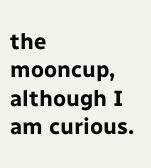the mooncup, although I am curious.